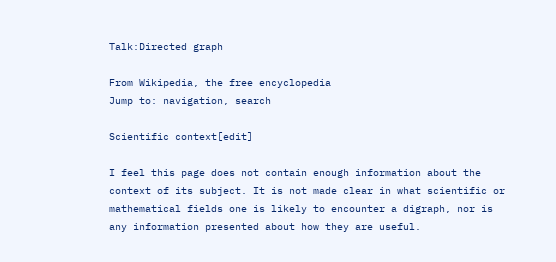Talk:Directed graph

From Wikipedia, the free encyclopedia
Jump to: navigation, search

Scientific context[edit]

I feel this page does not contain enough information about the context of its subject. It is not made clear in what scientific or mathematical fields one is likely to encounter a digraph, nor is any information presented about how they are useful.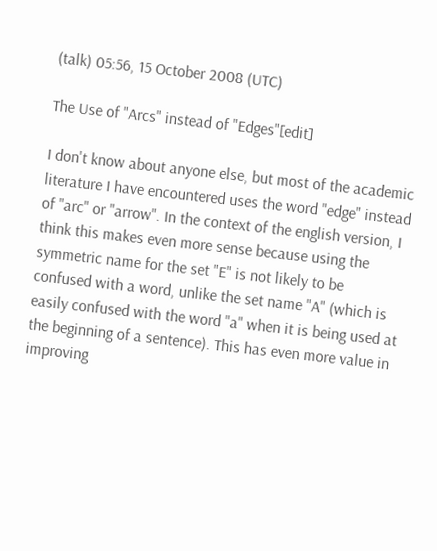(talk) 05:56, 15 October 2008 (UTC)

The Use of "Arcs" instead of "Edges"[edit]

I don't know about anyone else, but most of the academic literature I have encountered uses the word "edge" instead of "arc" or "arrow". In the context of the english version, I think this makes even more sense because using the symmetric name for the set "E" is not likely to be confused with a word, unlike the set name "A" (which is easily confused with the word "a" when it is being used at the beginning of a sentence). This has even more value in improving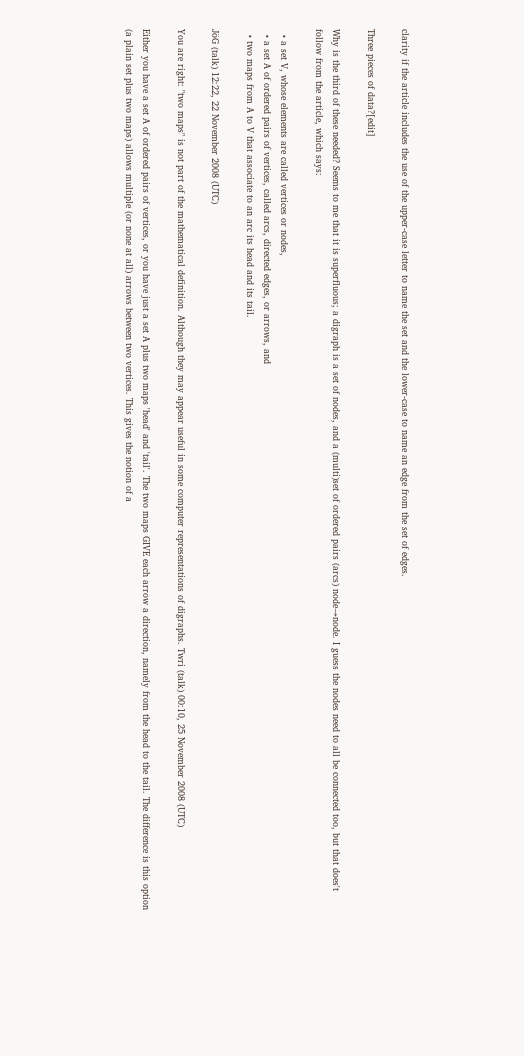clarity if the article includes the use of the upper-case letter to name the set and the lower-case to name an edge from the set of edges.

Three pieces of data?[edit]

Why is the third of these needed? Seems to me that it is superfluous; a digraph is a set of nodes, and a (multi)set of ordered pairs (arcs) node→node. I guess the nodes need to all be connected too, but that does't follow from the article, which says:

  • a set V, whose elements are called vertices or nodes,
  • a set A of ordered pairs of vertices, called arcs, directed edges, or arrows, and
  • two maps from A to V that associate to an arc its head and its tail.

JöG (talk) 12:22, 22 November 2008 (UTC)

You are right: "two maps" is not part of the mathematical definition. Although they may appear useful in some computer representations of digraphs. Twri (talk) 00:10, 25 November 2008 (UTC)

Either you have a set A of ordered pairs of vertices, or you have just a set A plus two maps 'head' and 'tail'. The two maps GIVE each arrow a direction, namely from the head to the tail. The difference is this option (a plain set plus two maps) allows multiple (or none at all) arrows between two vertices. This gives the notion of a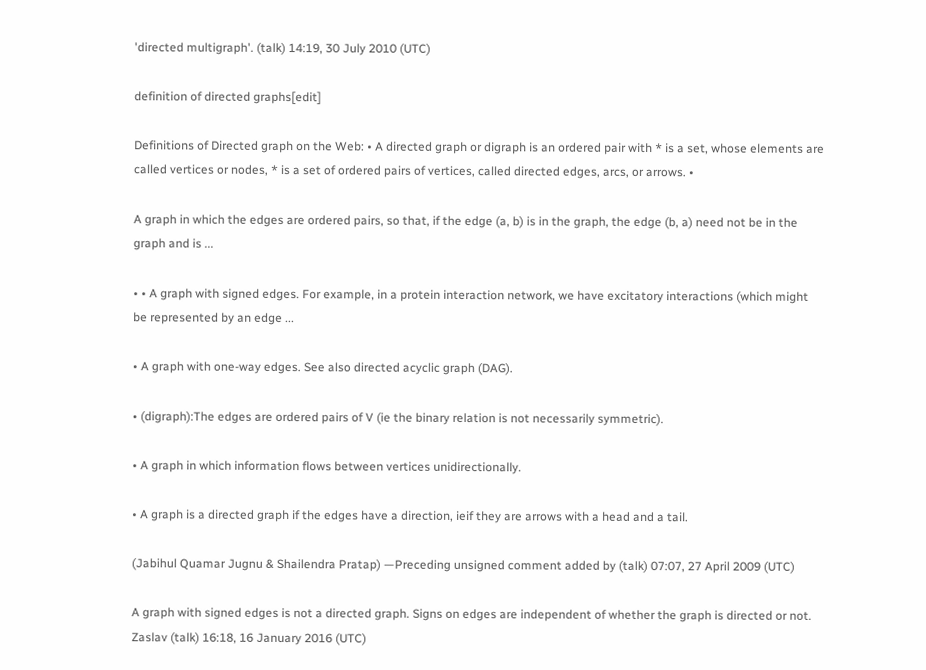'directed multigraph'. (talk) 14:19, 30 July 2010 (UTC)

definition of directed graphs[edit]

Definitions of Directed graph on the Web: • A directed graph or digraph is an ordered pair with * is a set, whose elements are called vertices or nodes, * is a set of ordered pairs of vertices, called directed edges, arcs, or arrows. •

A graph in which the edges are ordered pairs, so that, if the edge (a, b) is in the graph, the edge (b, a) need not be in the graph and is ...

• • A graph with signed edges. For example, in a protein interaction network, we have excitatory interactions (which might be represented by an edge ...

• A graph with one-way edges. See also directed acyclic graph (DAG).

• (digraph):The edges are ordered pairs of V (ie the binary relation is not necessarily symmetric).

• A graph in which information flows between vertices unidirectionally.

• A graph is a directed graph if the edges have a direction, ieif they are arrows with a head and a tail.

(Jabihul Quamar Jugnu & Shailendra Pratap) —Preceding unsigned comment added by (talk) 07:07, 27 April 2009 (UTC)

A graph with signed edges is not a directed graph. Signs on edges are independent of whether the graph is directed or not. Zaslav (talk) 16:18, 16 January 2016 (UTC)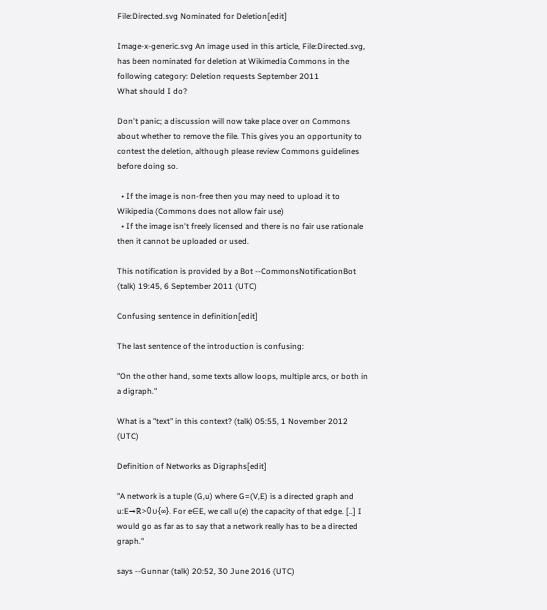File:Directed.svg Nominated for Deletion[edit]

Image-x-generic.svg An image used in this article, File:Directed.svg, has been nominated for deletion at Wikimedia Commons in the following category: Deletion requests September 2011
What should I do?

Don't panic; a discussion will now take place over on Commons about whether to remove the file. This gives you an opportunity to contest the deletion, although please review Commons guidelines before doing so.

  • If the image is non-free then you may need to upload it to Wikipedia (Commons does not allow fair use)
  • If the image isn't freely licensed and there is no fair use rationale then it cannot be uploaded or used.

This notification is provided by a Bot --CommonsNotificationBot (talk) 19:45, 6 September 2011 (UTC)

Confusing sentence in definition[edit]

The last sentence of the introduction is confusing:

"On the other hand, some texts allow loops, multiple arcs, or both in a digraph."

What is a "text" in this context? (talk) 05:55, 1 November 2012 (UTC)

Definition of Networks as Digraphs[edit]

"A network is a tuple (G,u) where G=(V,E) is a directed graph and u:E→ℝ>0∪{∞}. For e∈E, we call u(e) the capacity of that edge. [..] I would go as far as to say that a network really has to be a directed graph."

says --Gunnar (talk) 20:52, 30 June 2016 (UTC)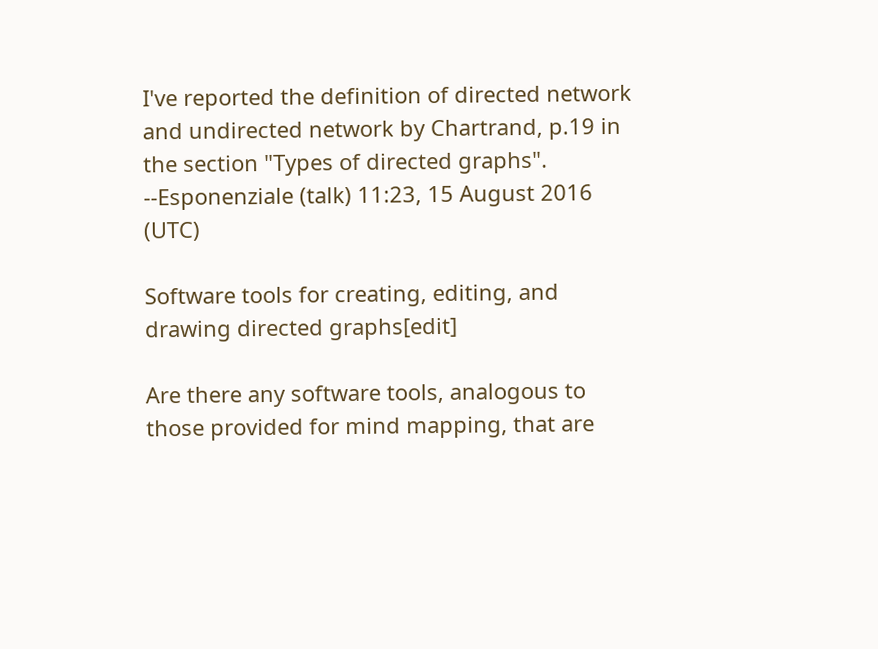I've reported the definition of directed network and undirected network by Chartrand, p.19 in the section "Types of directed graphs". --Esponenziale (talk) 11:23, 15 August 2016 (UTC)

Software tools for creating, editing, and drawing directed graphs[edit]

Are there any software tools, analogous to those provided for mind mapping, that are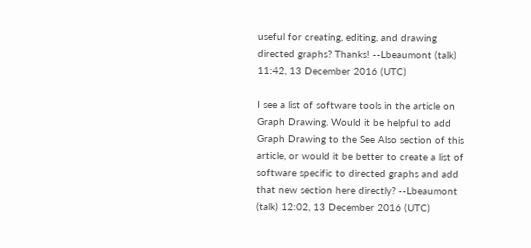useful for creating, editing, and drawing directed graphs? Thanks! --Lbeaumont (talk) 11:42, 13 December 2016 (UTC)

I see a list of software tools in the article on Graph Drawing. Would it be helpful to add Graph Drawing to the See Also section of this article, or would it be better to create a list of software specific to directed graphs and add that new section here directly? --Lbeaumont (talk) 12:02, 13 December 2016 (UTC)